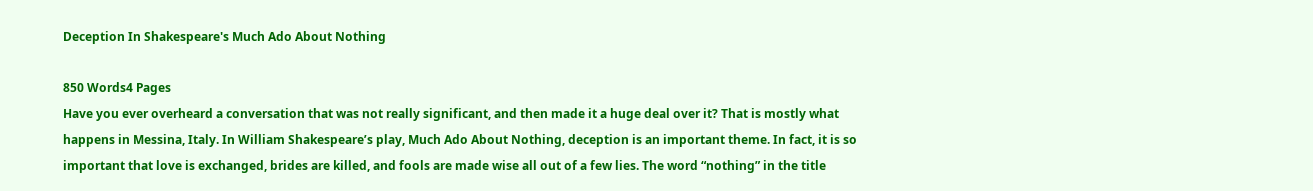Deception In Shakespeare's Much Ado About Nothing

850 Words4 Pages
Have you ever overheard a conversation that was not really significant, and then made it a huge deal over it? That is mostly what happens in Messina, Italy. In William Shakespeare’s play, Much Ado About Nothing, deception is an important theme. In fact, it is so important that love is exchanged, brides are killed, and fools are made wise all out of a few lies. The word “nothing” in the title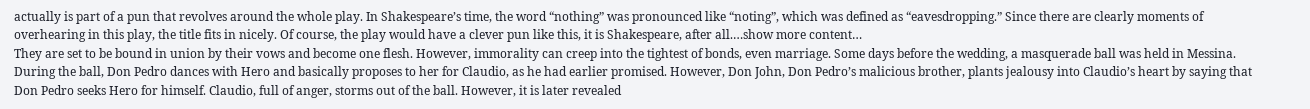actually is part of a pun that revolves around the whole play. In Shakespeare’s time, the word “nothing” was pronounced like “noting”, which was defined as “eavesdropping.” Since there are clearly moments of overhearing in this play, the title fits in nicely. Of course, the play would have a clever pun like this, it is Shakespeare, after all.…show more content…
They are set to be bound in union by their vows and become one flesh. However, immorality can creep into the tightest of bonds, even marriage. Some days before the wedding, a masquerade ball was held in Messina. During the ball, Don Pedro dances with Hero and basically proposes to her for Claudio, as he had earlier promised. However, Don John, Don Pedro’s malicious brother, plants jealousy into Claudio’s heart by saying that Don Pedro seeks Hero for himself. Claudio, full of anger, storms out of the ball. However, it is later revealed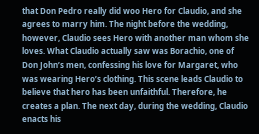that Don Pedro really did woo Hero for Claudio, and she agrees to marry him. The night before the wedding, however, Claudio sees Hero with another man whom she loves. What Claudio actually saw was Borachio, one of Don John’s men, confessing his love for Margaret, who was wearing Hero’s clothing. This scene leads Claudio to believe that hero has been unfaithful. Therefore, he creates a plan. The next day, during the wedding, Claudio enacts his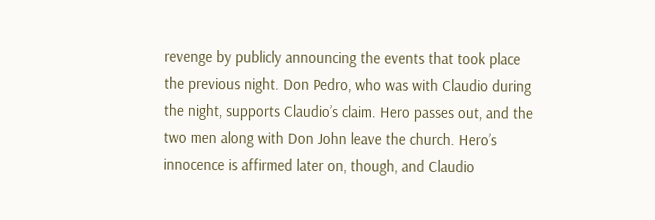revenge by publicly announcing the events that took place the previous night. Don Pedro, who was with Claudio during the night, supports Claudio’s claim. Hero passes out, and the two men along with Don John leave the church. Hero’s innocence is affirmed later on, though, and Claudio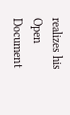realizes his
Open Document